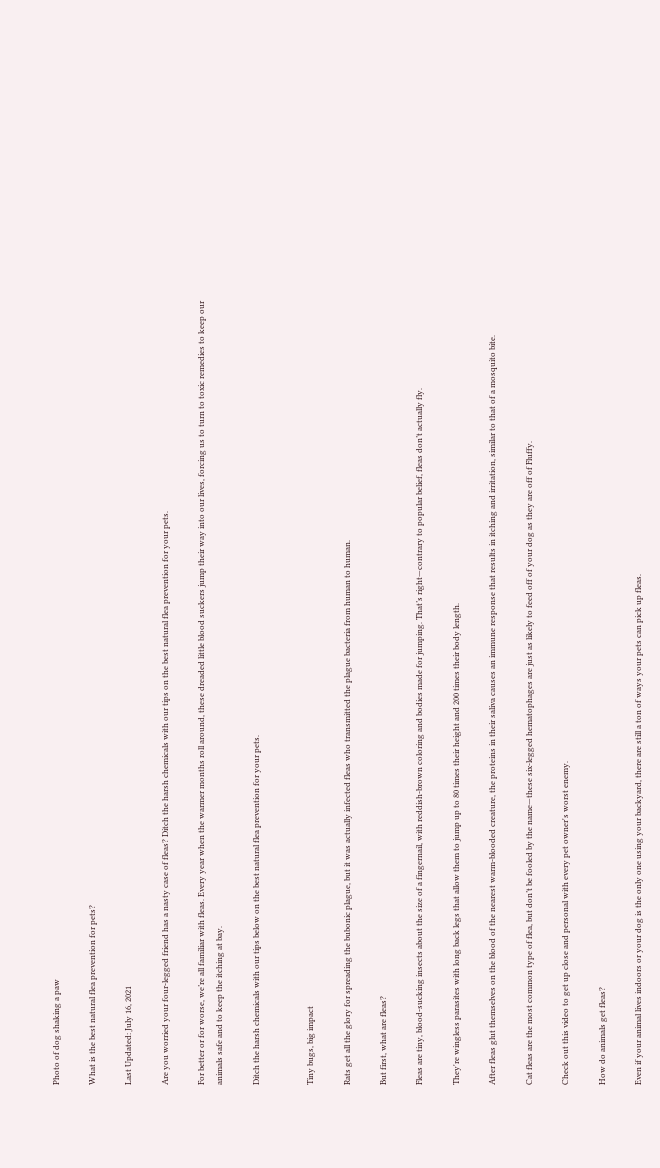Photo of dog shaking a paw

What is the best natural flea prevention for pets?

Last Updated: July 16, 2021

Are you worried your four-legged friend has a nasty case of fleas? Ditch the harsh chemicals with our tips on the best natural flea prevention for your pets.

For better or for worse, we’re all familiar with fleas. Every year when the warmer months roll around, these dreaded little blood suckers jump their way into our lives, forcing us to turn to toxic remedies to keep our animals safe and to keep the itching at bay.

Ditch the harsh chemicals with our tips below on the best natural flea prevention for your pets.


Tiny bugs, big impact

Rats get all the glory for spreading the bubonic plague, but it was actually infected fleas who transmitted the plague bacteria from human to human.

But first, what are fleas?

Fleas are tiny, blood-sucking insects about the size of a fingernail, with reddish-brown coloring and bodies made for jumping. That’s right—contrary to popular belief, fleas don’t actually fly.

They're wingless parasites with long back legs that allow them to jump up to 80 times their height and 200 times their body length.

After fleas glut themselves on the blood of the nearest warm-blooded creature, the proteins in their saliva causes an immune response that results in itching and irritation, similar to that of a mosquito bite.

Cat fleas are the most common type of flea, but don’t be fooled by the name—these six-legged hematophages are just as likely to feed off of your dog as they are off of Fluffy.

Check out this video to get up close and personal with every pet owner's worst enemy.

How do animals get fleas?

Even if your animal lives indoors or your dog is the only one using your backyard, there are still a ton of ways your pets can pick up fleas.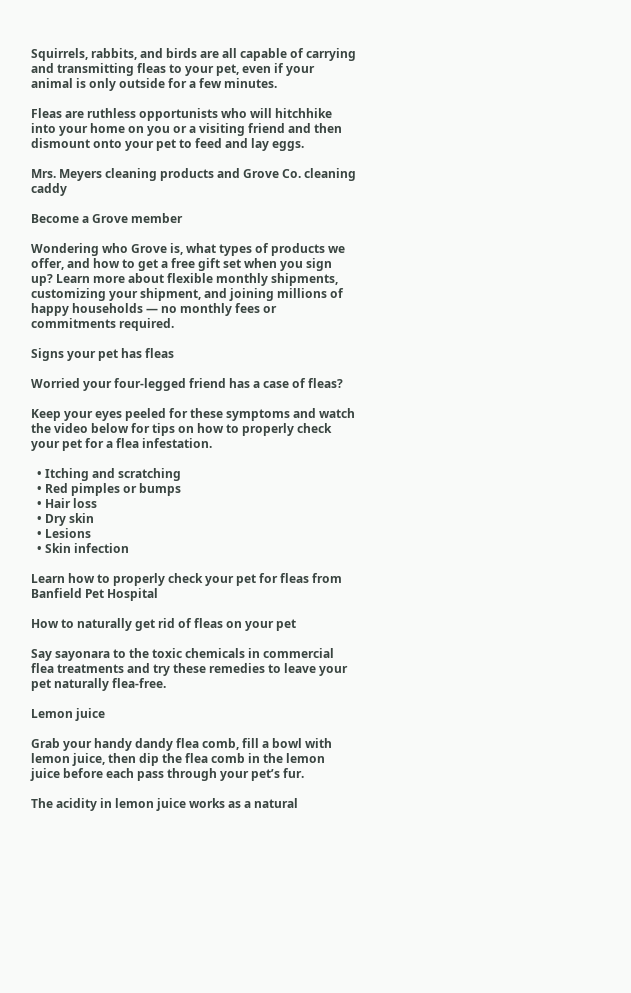Squirrels, rabbits, and birds are all capable of carrying and transmitting fleas to your pet, even if your animal is only outside for a few minutes.

Fleas are ruthless opportunists who will hitchhike into your home on you or a visiting friend and then dismount onto your pet to feed and lay eggs.

Mrs. Meyers cleaning products and Grove Co. cleaning caddy

Become a Grove member

Wondering who Grove is, what types of products we offer, and how to get a free gift set when you sign up? Learn more about flexible monthly shipments, customizing your shipment, and joining millions of happy households — no monthly fees or commitments required.

Signs your pet has fleas

Worried your four-legged friend has a case of fleas?

Keep your eyes peeled for these symptoms and watch the video below for tips on how to properly check your pet for a flea infestation.

  • Itching and scratching
  • Red pimples or bumps
  • Hair loss
  • Dry skin
  • Lesions
  • Skin infection

Learn how to properly check your pet for fleas from Banfield Pet Hospital

How to naturally get rid of fleas on your pet

Say sayonara to the toxic chemicals in commercial flea treatments and try these remedies to leave your pet naturally flea-free.

Lemon juice

Grab your handy dandy flea comb, fill a bowl with lemon juice, then dip the flea comb in the lemon juice before each pass through your pet’s fur.

The acidity in lemon juice works as a natural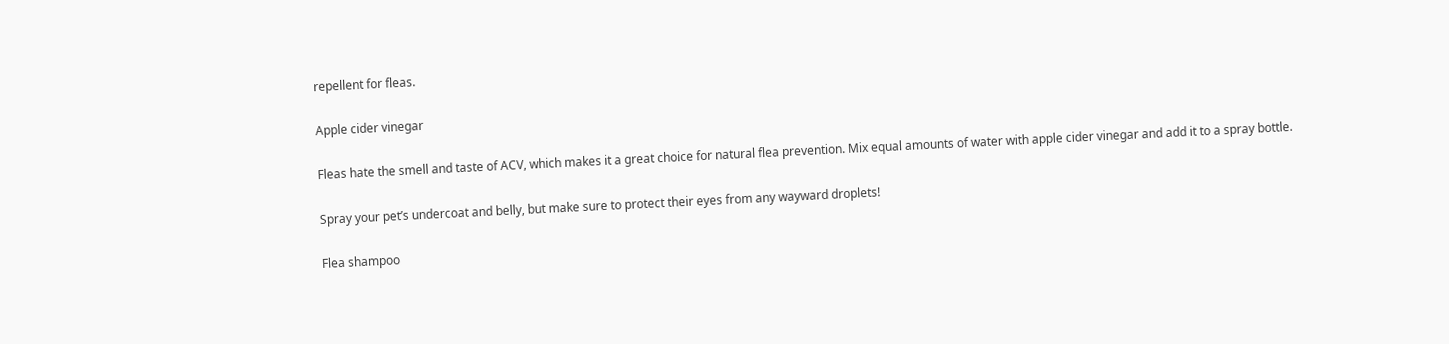repellent for fleas.

Apple cider vinegar

Fleas hate the smell and taste of ACV, which makes it a great choice for natural flea prevention. Mix equal amounts of water with apple cider vinegar and add it to a spray bottle.

Spray your pet’s undercoat and belly, but make sure to protect their eyes from any wayward droplets!

Flea shampoo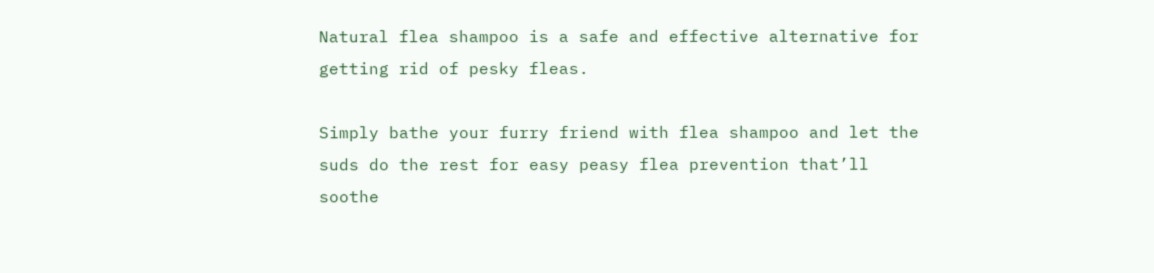Natural flea shampoo is a safe and effective alternative for getting rid of pesky fleas.

Simply bathe your furry friend with flea shampoo and let the suds do the rest for easy peasy flea prevention that’ll soothe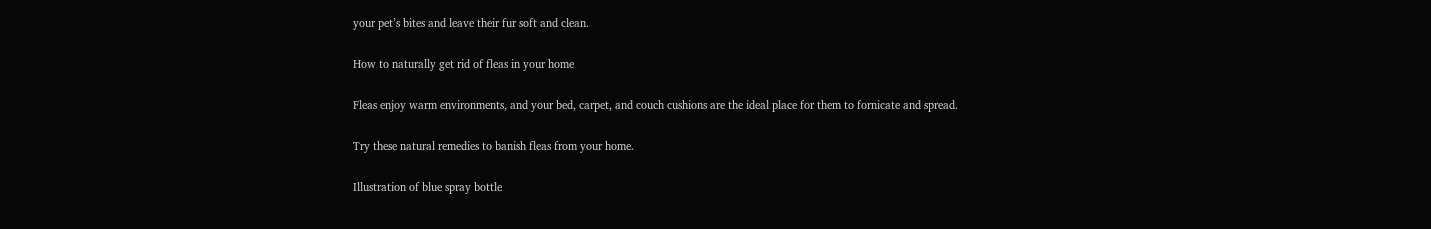your pet’s bites and leave their fur soft and clean.

How to naturally get rid of fleas in your home

Fleas enjoy warm environments, and your bed, carpet, and couch cushions are the ideal place for them to fornicate and spread.

Try these natural remedies to banish fleas from your home.

Illustration of blue spray bottle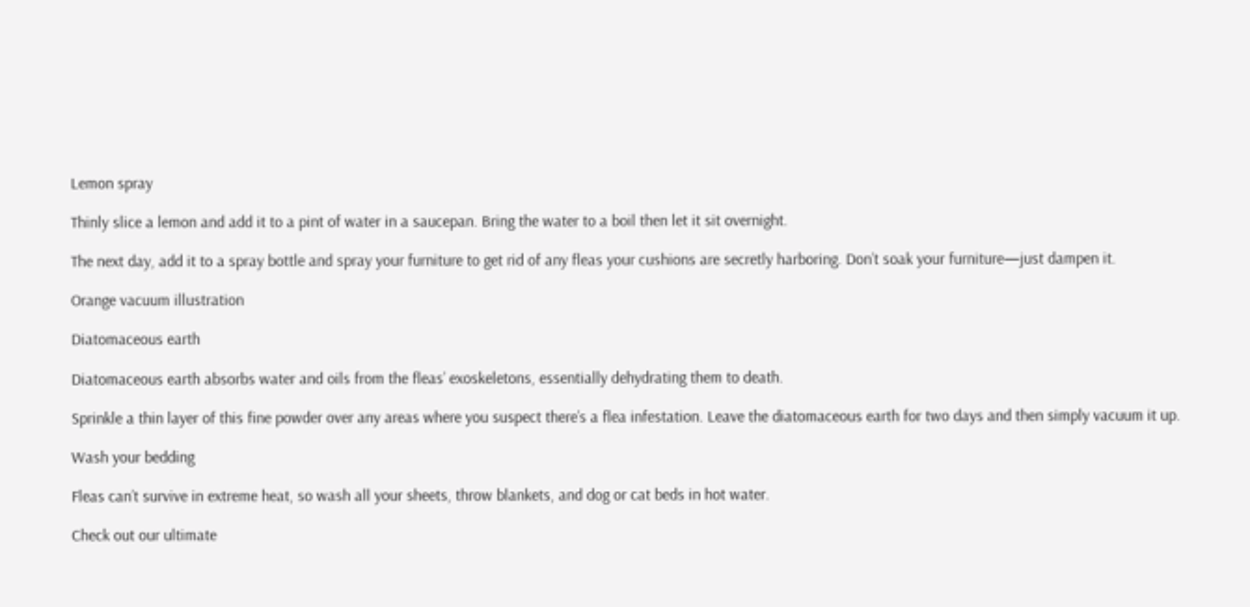Lemon spray

Thinly slice a lemon and add it to a pint of water in a saucepan. Bring the water to a boil then let it sit overnight.

The next day, add it to a spray bottle and spray your furniture to get rid of any fleas your cushions are secretly harboring. Don’t soak your furniture—just dampen it.

Orange vacuum illustration

Diatomaceous earth

Diatomaceous earth absorbs water and oils from the fleas’ exoskeletons, essentially dehydrating them to death.

Sprinkle a thin layer of this fine powder over any areas where you suspect there’s a flea infestation. Leave the diatomaceous earth for two days and then simply vacuum it up.

Wash your bedding

Fleas can’t survive in extreme heat, so wash all your sheets, throw blankets, and dog or cat beds in hot water.

Check out our ultimate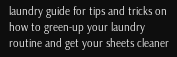laundry guide for tips and tricks on how to green-up your laundry routine and get your sheets cleaner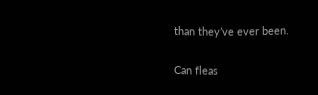than they’ve ever been.

Can fleas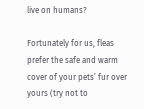live on humans?

Fortunately for us, fleas prefer the safe and warm cover of your pets’ fur over yours (try not to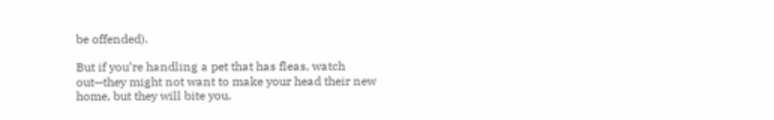be offended).

But if you’re handling a pet that has fleas, watch out—they might not want to make your head their new home, but they will bite you.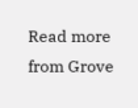Read more from Grove